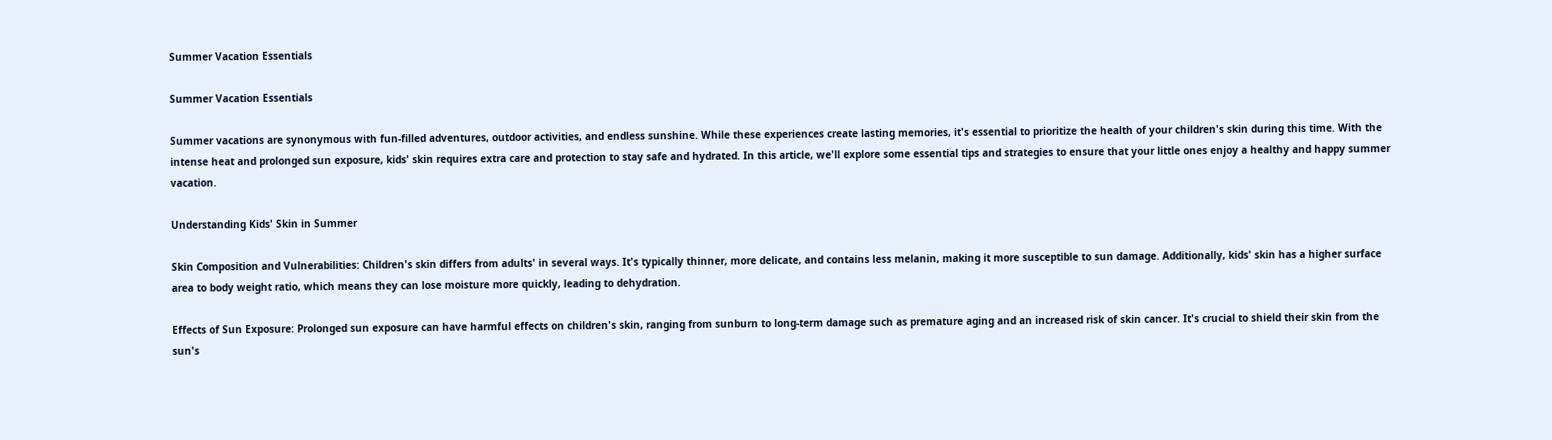Summer Vacation Essentials

Summer Vacation Essentials

Summer vacations are synonymous with fun-filled adventures, outdoor activities, and endless sunshine. While these experiences create lasting memories, it's essential to prioritize the health of your children's skin during this time. With the intense heat and prolonged sun exposure, kids' skin requires extra care and protection to stay safe and hydrated. In this article, we'll explore some essential tips and strategies to ensure that your little ones enjoy a healthy and happy summer vacation.

Understanding Kids' Skin in Summer

Skin Composition and Vulnerabilities: Children's skin differs from adults' in several ways. It's typically thinner, more delicate, and contains less melanin, making it more susceptible to sun damage. Additionally, kids' skin has a higher surface area to body weight ratio, which means they can lose moisture more quickly, leading to dehydration.

Effects of Sun Exposure: Prolonged sun exposure can have harmful effects on children's skin, ranging from sunburn to long-term damage such as premature aging and an increased risk of skin cancer. It's crucial to shield their skin from the sun's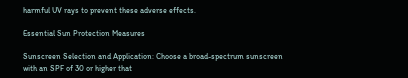harmful UV rays to prevent these adverse effects.

Essential Sun Protection Measures

Sunscreen Selection and Application: Choose a broad-spectrum sunscreen with an SPF of 30 or higher that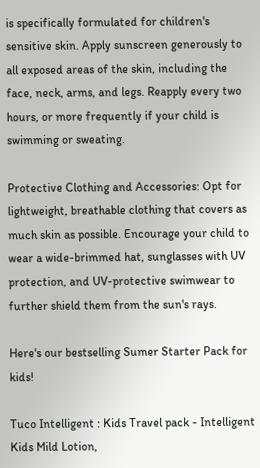is specifically formulated for children's sensitive skin. Apply sunscreen generously to all exposed areas of the skin, including the face, neck, arms, and legs. Reapply every two hours, or more frequently if your child is swimming or sweating.

Protective Clothing and Accessories: Opt for lightweight, breathable clothing that covers as much skin as possible. Encourage your child to wear a wide-brimmed hat, sunglasses with UV protection, and UV-protective swimwear to further shield them from the sun's rays.

Here's our bestselling Sumer Starter Pack for kids!

Tuco Intelligent : Kids Travel pack - Intelligent Kids Mild Lotion,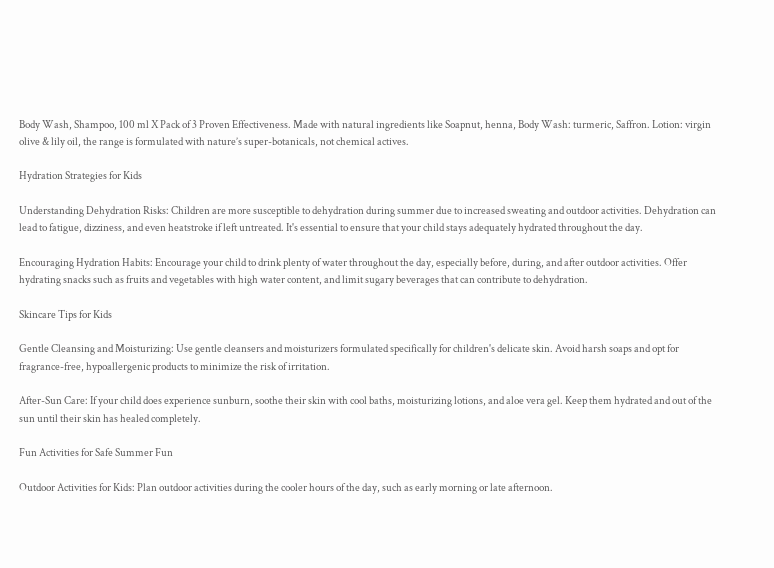Body Wash, Shampoo, 100 ml X Pack of 3 Proven Effectiveness. Made with natural ingredients like Soapnut, henna, Body Wash: turmeric, Saffron. Lotion: virgin olive & lily oil, the range is formulated with nature’s super-botanicals, not chemical actives.

Hydration Strategies for Kids

Understanding Dehydration Risks: Children are more susceptible to dehydration during summer due to increased sweating and outdoor activities. Dehydration can lead to fatigue, dizziness, and even heatstroke if left untreated. It's essential to ensure that your child stays adequately hydrated throughout the day.

Encouraging Hydration Habits: Encourage your child to drink plenty of water throughout the day, especially before, during, and after outdoor activities. Offer hydrating snacks such as fruits and vegetables with high water content, and limit sugary beverages that can contribute to dehydration.

Skincare Tips for Kids

Gentle Cleansing and Moisturizing: Use gentle cleansers and moisturizers formulated specifically for children's delicate skin. Avoid harsh soaps and opt for fragrance-free, hypoallergenic products to minimize the risk of irritation.

After-Sun Care: If your child does experience sunburn, soothe their skin with cool baths, moisturizing lotions, and aloe vera gel. Keep them hydrated and out of the sun until their skin has healed completely.

Fun Activities for Safe Summer Fun

Outdoor Activities for Kids: Plan outdoor activities during the cooler hours of the day, such as early morning or late afternoon.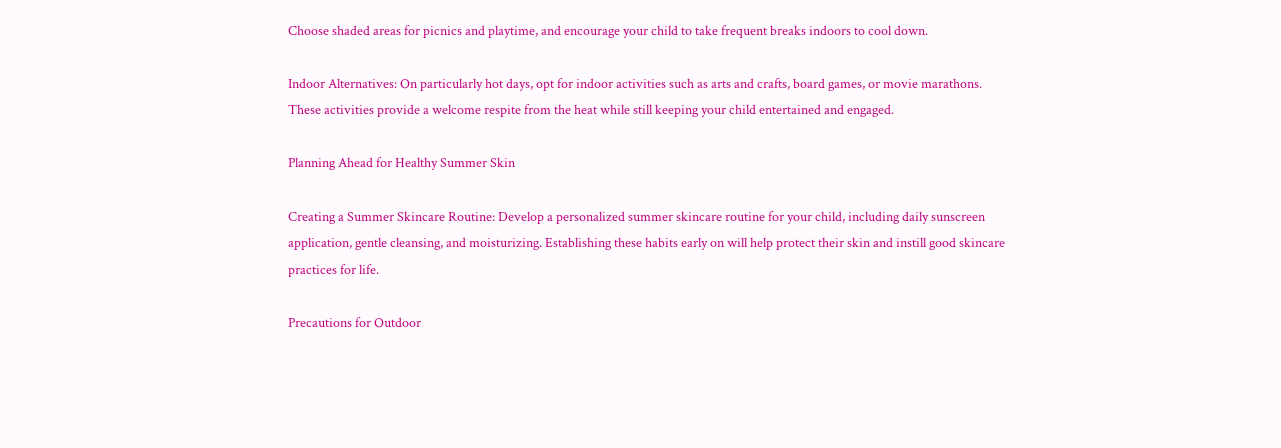Choose shaded areas for picnics and playtime, and encourage your child to take frequent breaks indoors to cool down.

Indoor Alternatives: On particularly hot days, opt for indoor activities such as arts and crafts, board games, or movie marathons. These activities provide a welcome respite from the heat while still keeping your child entertained and engaged.

Planning Ahead for Healthy Summer Skin

Creating a Summer Skincare Routine: Develop a personalized summer skincare routine for your child, including daily sunscreen application, gentle cleansing, and moisturizing. Establishing these habits early on will help protect their skin and instill good skincare practices for life.

Precautions for Outdoor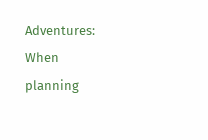Adventures: When planning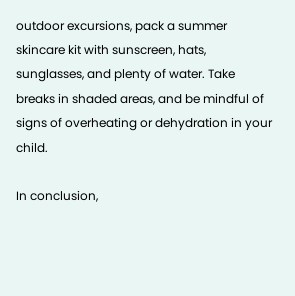outdoor excursions, pack a summer skincare kit with sunscreen, hats, sunglasses, and plenty of water. Take breaks in shaded areas, and be mindful of signs of overheating or dehydration in your child.

In conclusion,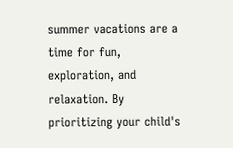summer vacations are a time for fun, exploration, and relaxation. By prioritizing your child's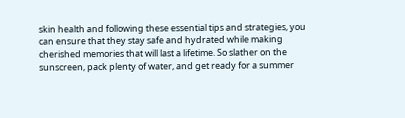skin health and following these essential tips and strategies, you can ensure that they stay safe and hydrated while making cherished memories that will last a lifetime. So slather on the sunscreen, pack plenty of water, and get ready for a summer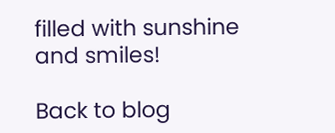filled with sunshine and smiles!

Back to blog